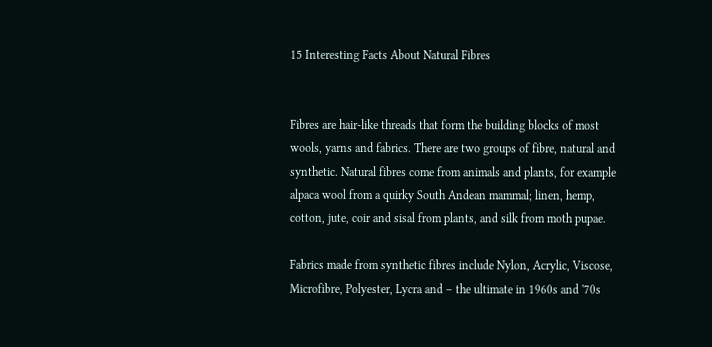15 Interesting Facts About Natural Fibres


Fibres are hair-like threads that form the building blocks of most wools, yarns and fabrics. There are two groups of fibre, natural and synthetic. Natural fibres come from animals and plants, for example alpaca wool from a quirky South Andean mammal; linen, hemp, cotton, jute, coir and sisal from plants, and silk from moth pupae.

Fabrics made from synthetic fibres include Nylon, Acrylic, Viscose, Microfibre, Polyester, Lycra and – the ultimate in 1960s and '70s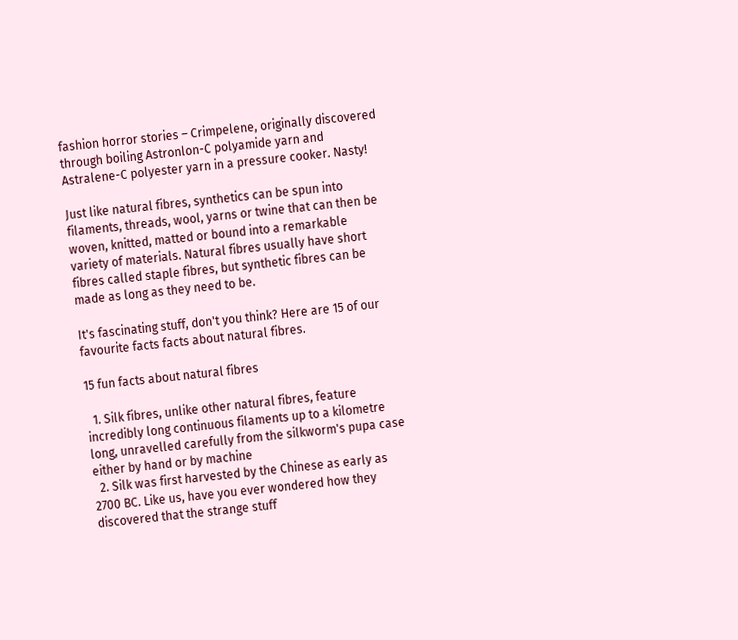fashion horror stories – Crimpelene, originally discovered through boiling Astronlon-C polyamide yarn and Astralene-C polyester yarn in a pressure cooker. Nasty!

Just like natural fibres, synthetics can be spun into filaments, threads, wool, yarns or twine that can then be woven, knitted, matted or bound into a remarkable variety of materials. Natural fibres usually have short fibres called staple fibres, but synthetic fibres can be made as long as they need to be.

It's fascinating stuff, don't you think? Here are 15 of our favourite facts facts about natural fibres.

15 fun facts about natural fibres

  1. Silk fibres, unlike other natural fibres, feature incredibly long continuous filaments up to a kilometre long, unravelled carefully from the silkworm's pupa case either by hand or by machine
  2. Silk was first harvested by the Chinese as early as 2700 BC. Like us, have you ever wondered how they discovered that the strange stuff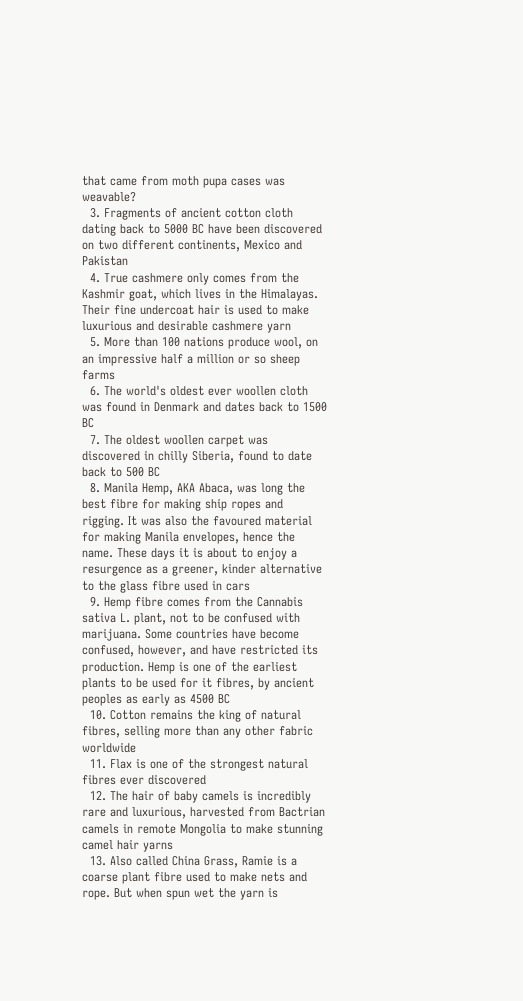that came from moth pupa cases was weavable?
  3. Fragments of ancient cotton cloth dating back to 5000 BC have been discovered on two different continents, Mexico and Pakistan
  4. True cashmere only comes from the Kashmir goat, which lives in the Himalayas. Their fine undercoat hair is used to make luxurious and desirable cashmere yarn
  5. More than 100 nations produce wool, on an impressive half a million or so sheep farms
  6. The world's oldest ever woollen cloth was found in Denmark and dates back to 1500 BC
  7. The oldest woollen carpet was discovered in chilly Siberia, found to date back to 500 BC
  8. Manila Hemp, AKA Abaca, was long the best fibre for making ship ropes and rigging. It was also the favoured material for making Manila envelopes, hence the name. These days it is about to enjoy a resurgence as a greener, kinder alternative to the glass fibre used in cars
  9. Hemp fibre comes from the Cannabis sativa L. plant, not to be confused with marijuana. Some countries have become confused, however, and have restricted its production. Hemp is one of the earliest plants to be used for it fibres, by ancient peoples as early as 4500 BC
  10. Cotton remains the king of natural fibres, selling more than any other fabric worldwide
  11. Flax is one of the strongest natural fibres ever discovered
  12. The hair of baby camels is incredibly rare and luxurious, harvested from Bactrian camels in remote Mongolia to make stunning camel hair yarns
  13. Also called China Grass, Ramie is a coarse plant fibre used to make nets and rope. But when spun wet the yarn is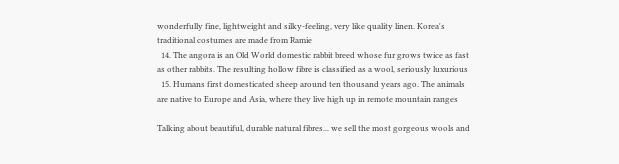wonderfully fine, lightweight and silky-feeling, very like quality linen. Korea's traditional costumes are made from Ramie
  14. The angora is an Old World domestic rabbit breed whose fur grows twice as fast as other rabbits. The resulting hollow fibre is classified as a wool, seriously luxurious
  15. Humans first domesticated sheep around ten thousand years ago. The animals are native to Europe and Asia, where they live high up in remote mountain ranges

Talking about beautiful, durable natural fibres... we sell the most gorgeous wools and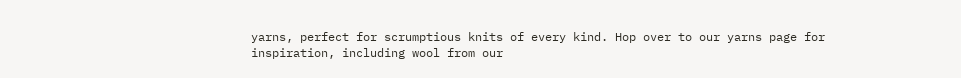yarns, perfect for scrumptious knits of every kind. Hop over to our yarns page for inspiration, including wool from our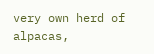very own herd of alpacas,